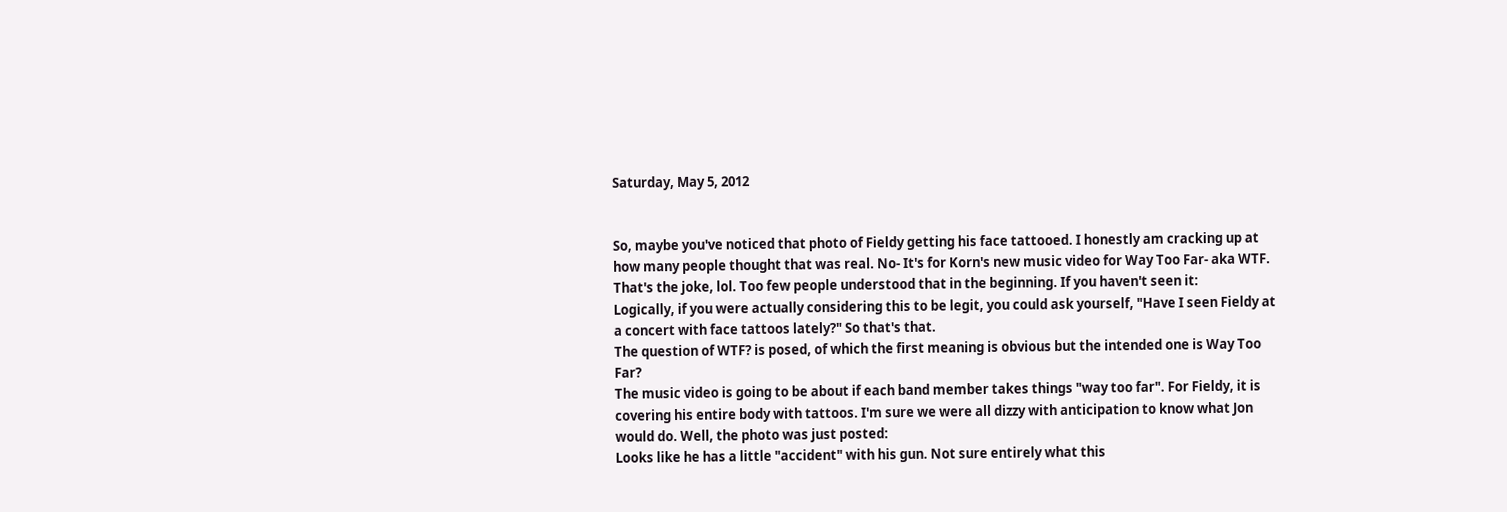Saturday, May 5, 2012


So, maybe you've noticed that photo of Fieldy getting his face tattooed. I honestly am cracking up at how many people thought that was real. No- It's for Korn's new music video for Way Too Far- aka WTF. That's the joke, lol. Too few people understood that in the beginning. If you haven't seen it:
Logically, if you were actually considering this to be legit, you could ask yourself, "Have I seen Fieldy at a concert with face tattoos lately?" So that's that.
The question of WTF? is posed, of which the first meaning is obvious but the intended one is Way Too Far?
The music video is going to be about if each band member takes things "way too far". For Fieldy, it is covering his entire body with tattoos. I'm sure we were all dizzy with anticipation to know what Jon would do. Well, the photo was just posted:
Looks like he has a little "accident" with his gun. Not sure entirely what this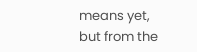means yet, but from the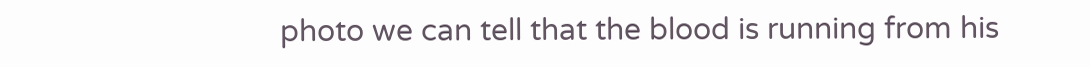photo we can tell that the blood is running from his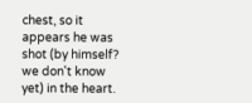chest, so it appears he was shot (by himself? we don't know yet) in the heart.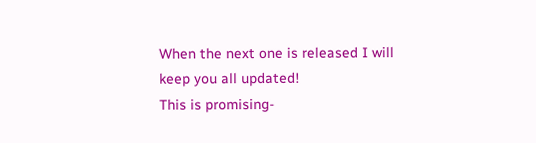When the next one is released I will keep you all updated!
This is promising-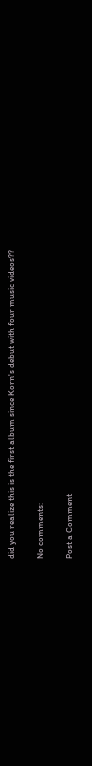did you realize this is the first album since Korn's debut with four music videos??

No comments:

Post a Comment